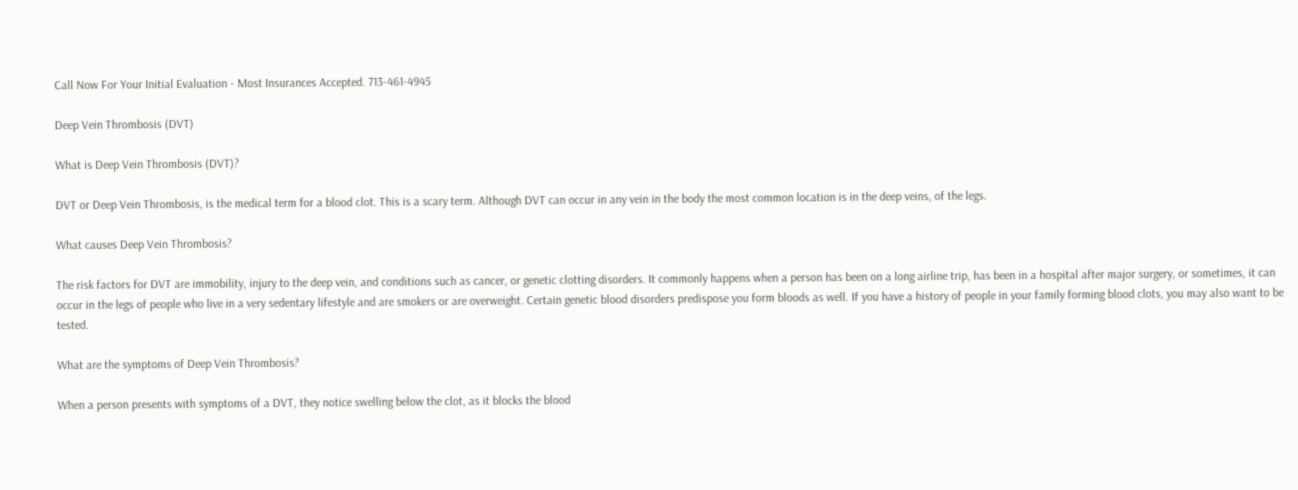Call Now For Your Initial Evaluation - Most Insurances Accepted. 713-461-4945

Deep Vein Thrombosis (DVT)

What is Deep Vein Thrombosis (DVT)?

DVT or Deep Vein Thrombosis, is the medical term for a blood clot. This is a scary term. Although DVT can occur in any vein in the body the most common location is in the deep veins, of the legs.

What causes Deep Vein Thrombosis?

The risk factors for DVT are immobility, injury to the deep vein, and conditions such as cancer, or genetic clotting disorders. It commonly happens when a person has been on a long airline trip, has been in a hospital after major surgery, or sometimes, it can occur in the legs of people who live in a very sedentary lifestyle and are smokers or are overweight. Certain genetic blood disorders predispose you form bloods as well. If you have a history of people in your family forming blood clots, you may also want to be tested.

What are the symptoms of Deep Vein Thrombosis?

When a person presents with symptoms of a DVT, they notice swelling below the clot, as it blocks the blood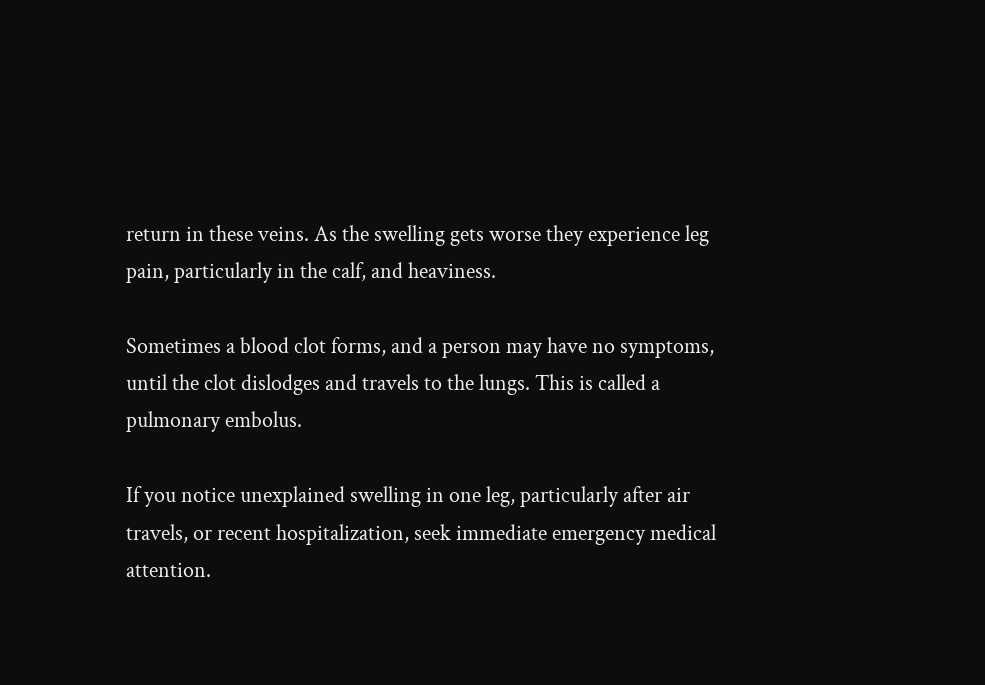return in these veins. As the swelling gets worse they experience leg pain, particularly in the calf, and heaviness.

Sometimes a blood clot forms, and a person may have no symptoms, until the clot dislodges and travels to the lungs. This is called a pulmonary embolus.

If you notice unexplained swelling in one leg, particularly after air travels, or recent hospitalization, seek immediate emergency medical attention.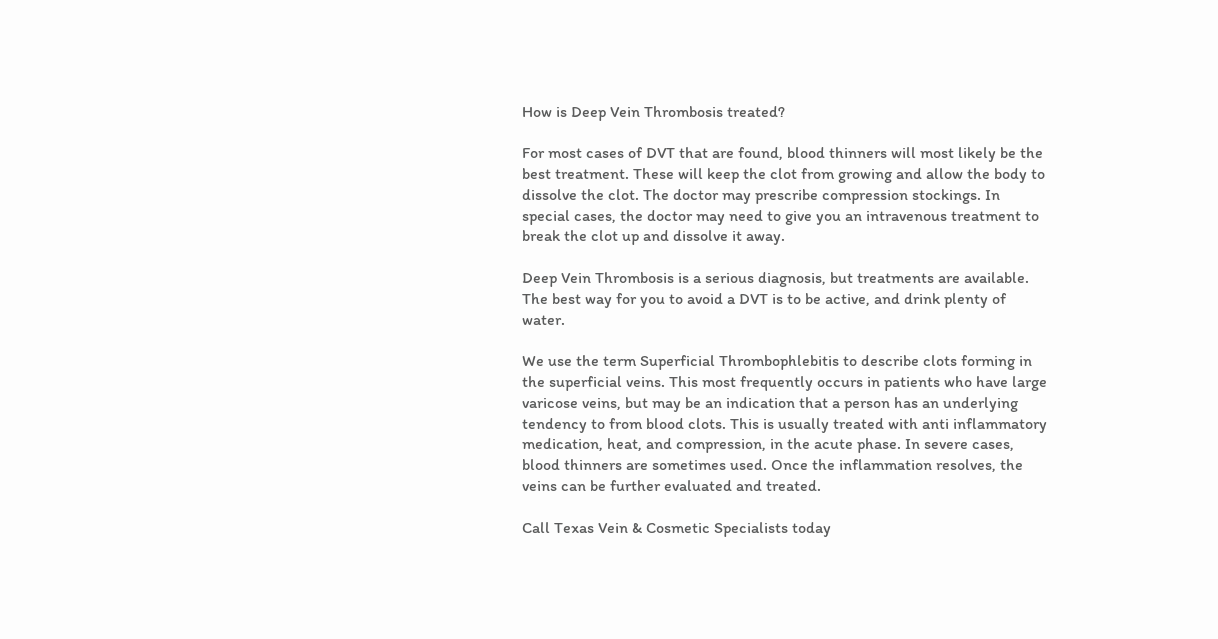How is Deep Vein Thrombosis treated?

For most cases of DVT that are found, blood thinners will most likely be the best treatment. These will keep the clot from growing and allow the body to dissolve the clot. The doctor may prescribe compression stockings. In special cases, the doctor may need to give you an intravenous treatment to break the clot up and dissolve it away.

Deep Vein Thrombosis is a serious diagnosis, but treatments are available. The best way for you to avoid a DVT is to be active, and drink plenty of water.

We use the term Superficial Thrombophlebitis to describe clots forming in the superficial veins. This most frequently occurs in patients who have large varicose veins, but may be an indication that a person has an underlying tendency to from blood clots. This is usually treated with anti inflammatory medication, heat, and compression, in the acute phase. In severe cases, blood thinners are sometimes used. Once the inflammation resolves, the veins can be further evaluated and treated.

Call Texas Vein & Cosmetic Specialists today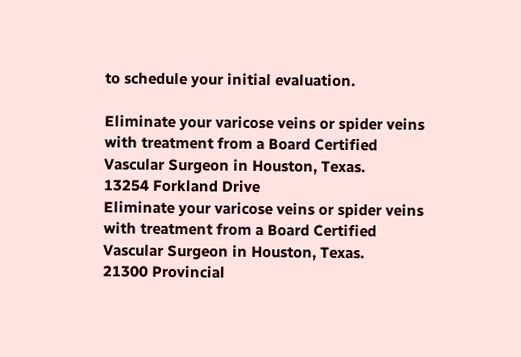to schedule your initial evaluation.

Eliminate your varicose veins or spider veins with treatment from a Board Certified Vascular Surgeon in Houston, Texas.
13254 Forkland Drive
Eliminate your varicose veins or spider veins with treatment from a Board Certified Vascular Surgeon in Houston, Texas.
21300 Provincial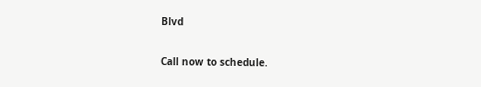Blvd

Call now to schedule.